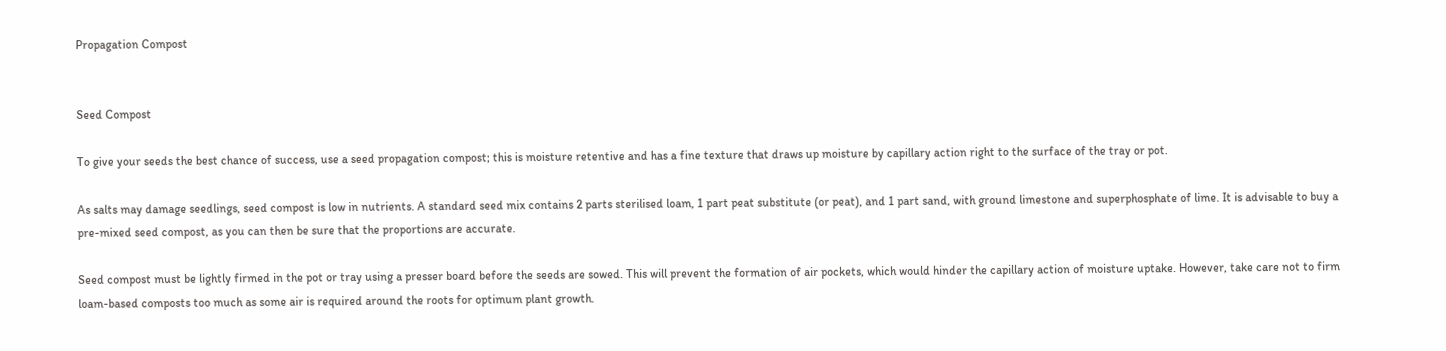Propagation Compost


Seed Compost

To give your seeds the best chance of success, use a seed propagation compost; this is moisture retentive and has a fine texture that draws up moisture by capillary action right to the surface of the tray or pot.

As salts may damage seedlings, seed compost is low in nutrients. A standard seed mix contains 2 parts sterilised loam, 1 part peat substitute (or peat), and 1 part sand, with ground limestone and superphosphate of lime. It is advisable to buy a pre-mixed seed compost, as you can then be sure that the proportions are accurate.

Seed compost must be lightly firmed in the pot or tray using a presser board before the seeds are sowed. This will prevent the formation of air pockets, which would hinder the capillary action of moisture uptake. However, take care not to firm loam-based composts too much as some air is required around the roots for optimum plant growth.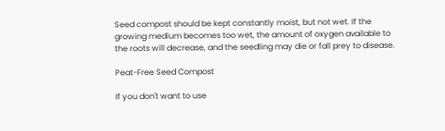Seed compost should be kept constantly moist, but not wet. If the growing medium becomes too wet, the amount of oxygen available to the roots will decrease, and the seedling may die or fall prey to disease.

Peat-Free Seed Compost

If you don't want to use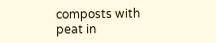composts with peat in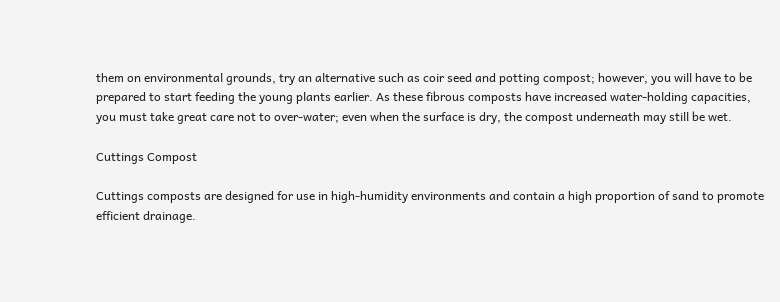them on environmental grounds, try an alternative such as coir seed and potting compost; however, you will have to be prepared to start feeding the young plants earlier. As these fibrous composts have increased water-holding capacities, you must take great care not to over-water; even when the surface is dry, the compost underneath may still be wet.

Cuttings Compost

Cuttings composts are designed for use in high-humidity environments and contain a high proportion of sand to promote efficient drainage.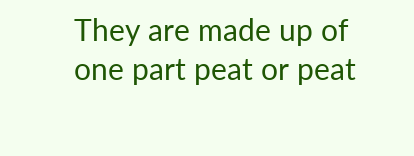They are made up of one part peat or peat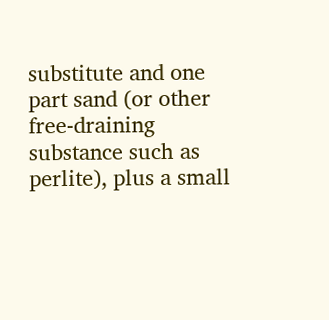substitute and one part sand (or other free-draining substance such as perlite), plus a small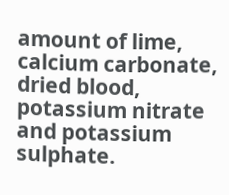amount of lime, calcium carbonate, dried blood, potassium nitrate and potassium sulphate.